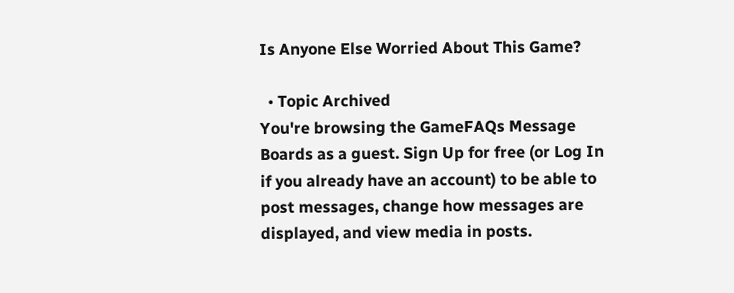Is Anyone Else Worried About This Game?

  • Topic Archived
You're browsing the GameFAQs Message Boards as a guest. Sign Up for free (or Log In if you already have an account) to be able to post messages, change how messages are displayed, and view media in posts.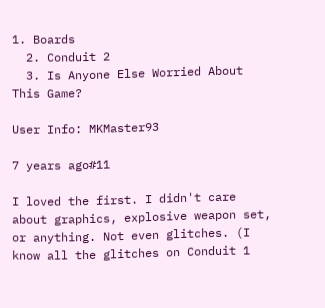1. Boards
  2. Conduit 2
  3. Is Anyone Else Worried About This Game?

User Info: MKMaster93

7 years ago#11

I loved the first. I didn't care about graphics, explosive weapon set, or anything. Not even glitches. (I know all the glitches on Conduit 1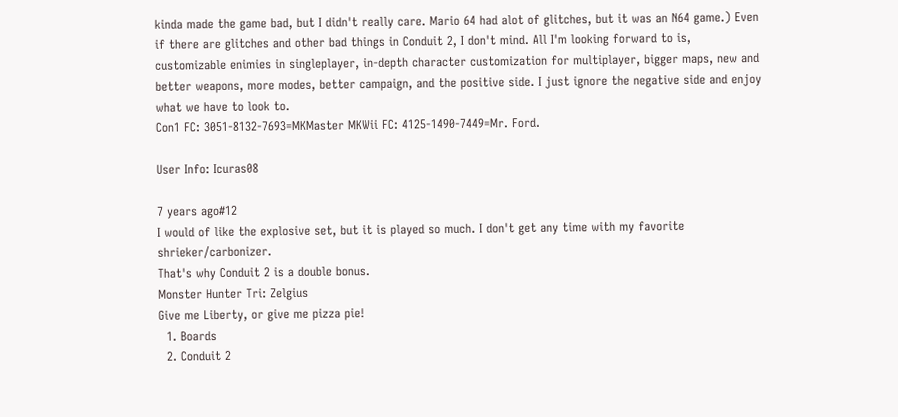kinda made the game bad, but I didn't really care. Mario 64 had alot of glitches, but it was an N64 game.) Even if there are glitches and other bad things in Conduit 2, I don't mind. All I'm looking forward to is, customizable enimies in singleplayer, in-depth character customization for multiplayer, bigger maps, new and better weapons, more modes, better campaign, and the positive side. I just ignore the negative side and enjoy what we have to look to.
Con1 FC: 3051-8132-7693=MKMaster MKWii FC: 4125-1490-7449=Mr. Ford.

User Info: Icuras08

7 years ago#12
I would of like the explosive set, but it is played so much. I don't get any time with my favorite shrieker/carbonizer.
That's why Conduit 2 is a double bonus.
Monster Hunter Tri: Zelgius
Give me Liberty, or give me pizza pie!
  1. Boards
  2. Conduit 2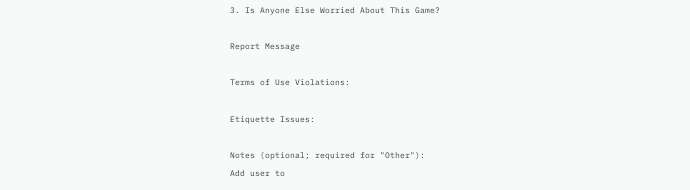3. Is Anyone Else Worried About This Game?

Report Message

Terms of Use Violations:

Etiquette Issues:

Notes (optional; required for "Other"):
Add user to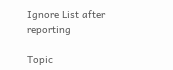Ignore List after reporting

Topic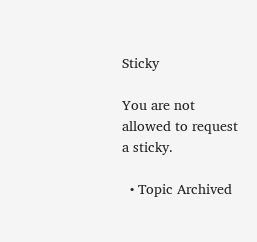Sticky

You are not allowed to request a sticky.

  • Topic Archived